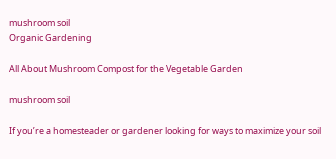mushroom soil
Organic Gardening

All About Mushroom Compost for the Vegetable Garden

mushroom soil

If you’re a homesteader or gardener looking for ways to maximize your soil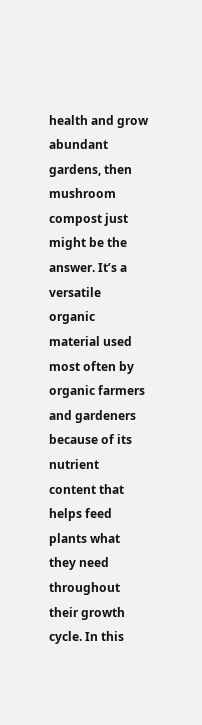health and grow abundant gardens, then mushroom compost just might be the answer. It’s a versatile organic material used most often by organic farmers and gardeners because of its nutrient content that helps feed plants what they need throughout their growth cycle. In this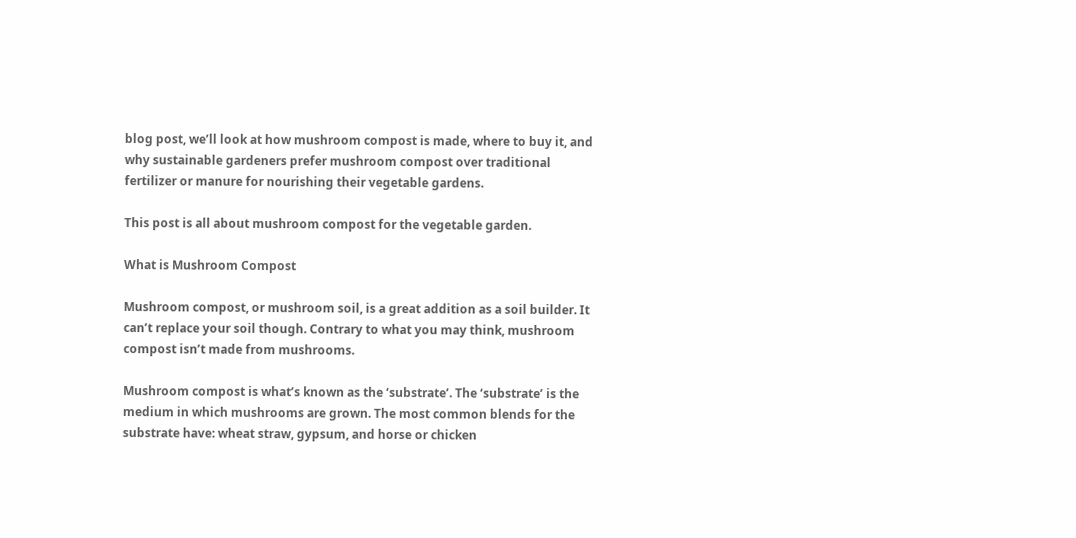blog post, we’ll look at how mushroom compost is made, where to buy it, and why sustainable gardeners prefer mushroom compost over traditional fertilizer or manure for nourishing their vegetable gardens.

This post is all about mushroom compost for the vegetable garden.

What is Mushroom Compost

Mushroom compost, or mushroom soil, is a great addition as a soil builder. It can’t replace your soil though. Contrary to what you may think, mushroom compost isn’t made from mushrooms.

Mushroom compost is what’s known as the ‘substrate’. The ‘substrate’ is the medium in which mushrooms are grown. The most common blends for the substrate have: wheat straw, gypsum, and horse or chicken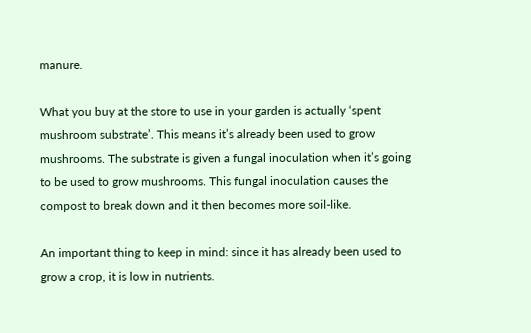manure.

What you buy at the store to use in your garden is actually ‘spent mushroom substrate’. This means it’s already been used to grow mushrooms. The substrate is given a fungal inoculation when it’s going to be used to grow mushrooms. This fungal inoculation causes the compost to break down and it then becomes more soil-like.

An important thing to keep in mind: since it has already been used to grow a crop, it is low in nutrients.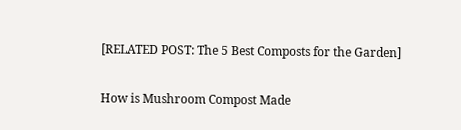[RELATED POST: The 5 Best Composts for the Garden]

How is Mushroom Compost Made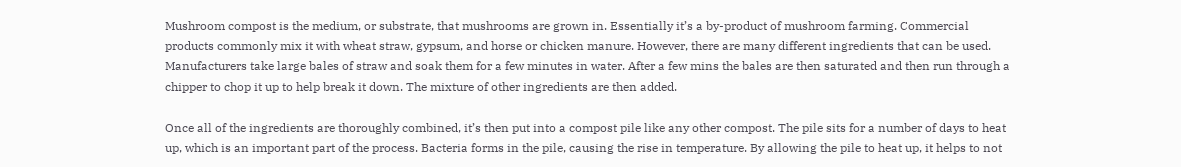Mushroom compost is the medium, or substrate, that mushrooms are grown in. Essentially it’s a by-product of mushroom farming. Commercial products commonly mix it with wheat straw, gypsum, and horse or chicken manure. However, there are many different ingredients that can be used. Manufacturers take large bales of straw and soak them for a few minutes in water. After a few mins the bales are then saturated and then run through a chipper to chop it up to help break it down. The mixture of other ingredients are then added.

Once all of the ingredients are thoroughly combined, it’s then put into a compost pile like any other compost. The pile sits for a number of days to heat up, which is an important part of the process. Bacteria forms in the pile, causing the rise in temperature. By allowing the pile to heat up, it helps to not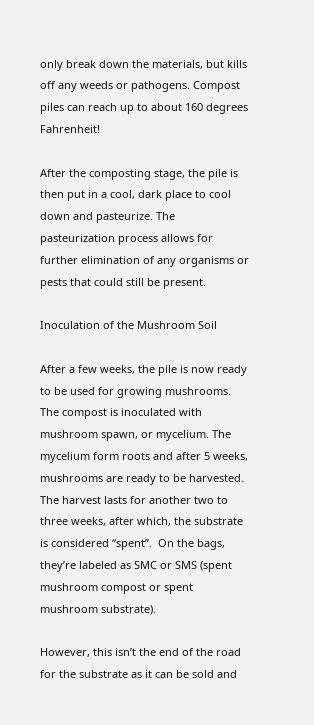only break down the materials, but kills off any weeds or pathogens. Compost piles can reach up to about 160 degrees Fahrenheit!

After the composting stage, the pile is then put in a cool, dark place to cool down and pasteurize. The pasteurization process allows for further elimination of any organisms or pests that could still be present.

Inoculation of the Mushroom Soil

After a few weeks, the pile is now ready to be used for growing mushrooms. The compost is inoculated with mushroom spawn, or mycelium. The mycelium form roots and after 5 weeks, mushrooms are ready to be harvested. The harvest lasts for another two to three weeks, after which, the substrate is considered “spent”.  On the bags, they’re labeled as SMC or SMS (spent mushroom compost or spent mushroom substrate).

However, this isn’t the end of the road for the substrate as it can be sold and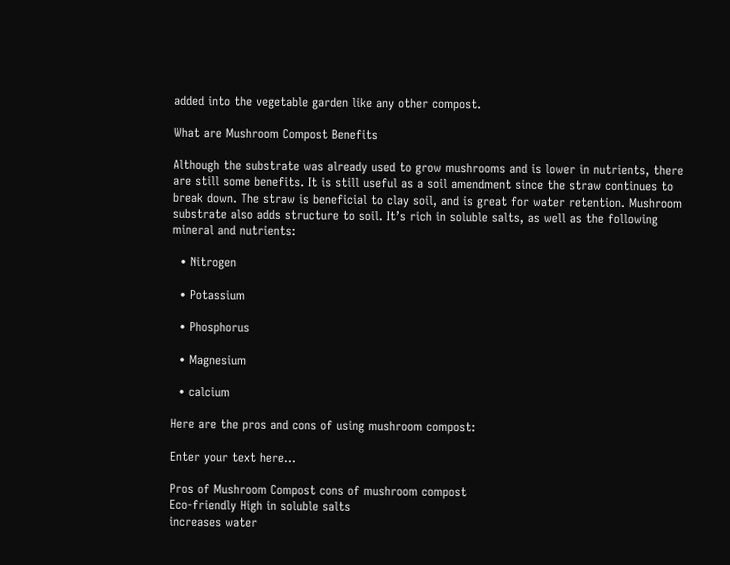added into the vegetable garden like any other compost.

What are Mushroom Compost Benefits

Although the substrate was already used to grow mushrooms and is lower in nutrients, there are still some benefits. It is still useful as a soil amendment since the straw continues to break down. The straw is beneficial to clay soil, and is great for water retention. Mushroom substrate also adds structure to soil. It’s rich in soluble salts, as well as the following mineral and nutrients:

  • Nitrogen

  • Potassium

  • Phosphorus

  • Magnesium

  • calcium

Here are the pros and cons of using mushroom compost:

Enter your text here…

Pros of Mushroom Compost cons of mushroom compost
Eco-friendly High in soluble salts
increases water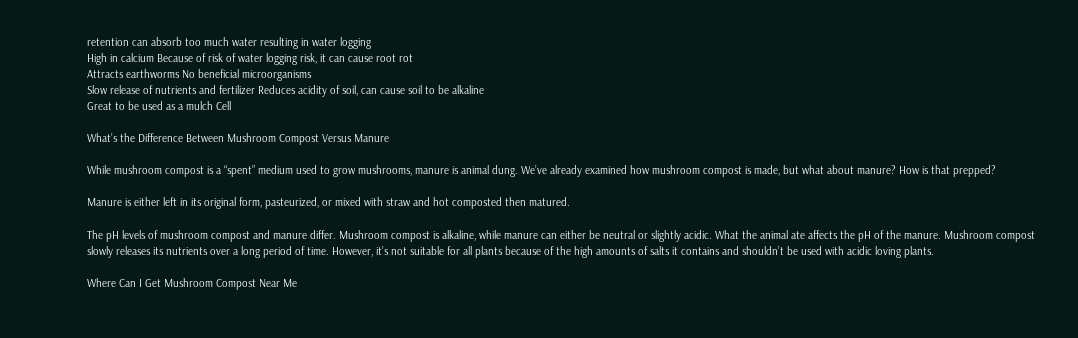retention can absorb too much water resulting in water logging
High in calcium Because of risk of water logging risk, it can cause root rot
Attracts earthworms No beneficial microorganisms
Slow release of nutrients and fertilizer Reduces acidity of soil, can cause soil to be alkaline
Great to be used as a mulch Cell

What’s the Difference Between Mushroom Compost Versus Manure

While mushroom compost is a “spent” medium used to grow mushrooms, manure is animal dung. We’ve already examined how mushroom compost is made, but what about manure? How is that prepped?

Manure is either left in its original form, pasteurized, or mixed with straw and hot composted then matured.

The pH levels of mushroom compost and manure differ. Mushroom compost is alkaline, while manure can either be neutral or slightly acidic. What the animal ate affects the pH of the manure. Mushroom compost slowly releases its nutrients over a long period of time. However, it’s not suitable for all plants because of the high amounts of salts it contains and shouldn’t be used with acidic loving plants.

Where Can I Get Mushroom Compost Near Me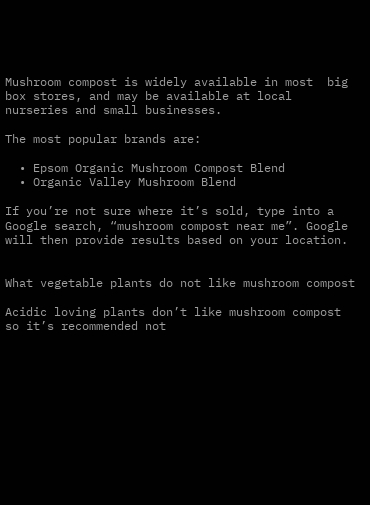Mushroom compost is widely available in most  big box stores, and may be available at local nurseries and small businesses.

The most popular brands are:

  • Epsom Organic Mushroom Compost Blend
  • Organic Valley Mushroom Blend

If you’re not sure where it’s sold, type into a Google search, “mushroom compost near me”. Google will then provide results based on your location.


What vegetable plants do not like mushroom compost

Acidic loving plants don’t like mushroom compost so it’s recommended not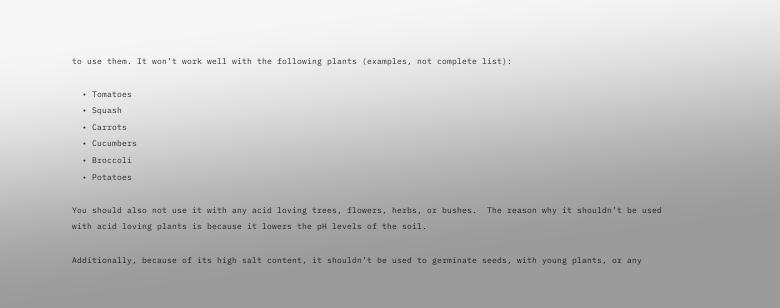to use them. It won’t work well with the following plants (examples, not complete list):

  • Tomatoes
  • Squash
  • Carrots
  • Cucumbers
  • Broccoli
  • Potatoes

You should also not use it with any acid loving trees, flowers, herbs, or bushes.  The reason why it shouldn’t be used with acid loving plants is because it lowers the pH levels of the soil.

Additionally, because of its high salt content, it shouldn’t be used to germinate seeds, with young plants, or any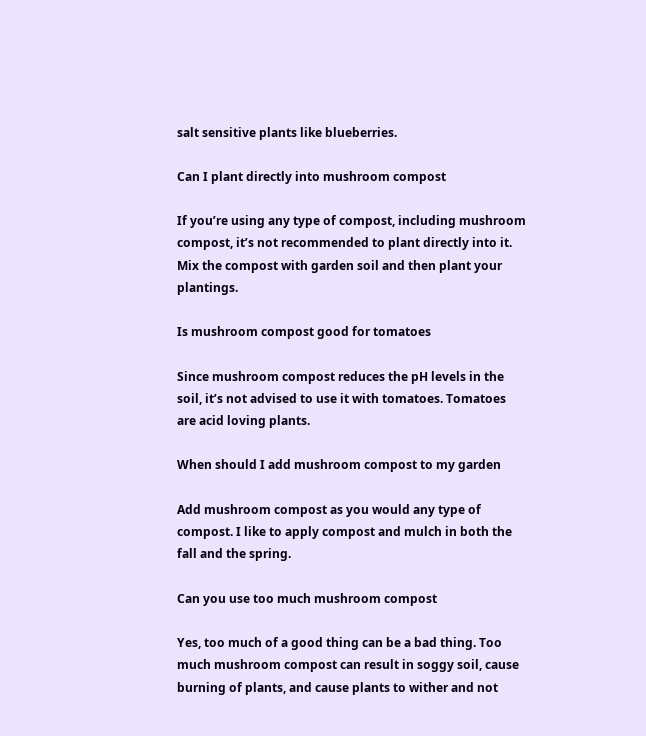salt sensitive plants like blueberries.

Can I plant directly into mushroom compost

If you’re using any type of compost, including mushroom compost, it’s not recommended to plant directly into it. Mix the compost with garden soil and then plant your plantings.

Is mushroom compost good for tomatoes

Since mushroom compost reduces the pH levels in the soil, it’s not advised to use it with tomatoes. Tomatoes are acid loving plants.

When should I add mushroom compost to my garden

Add mushroom compost as you would any type of compost. I like to apply compost and mulch in both the fall and the spring.

Can you use too much mushroom compost

Yes, too much of a good thing can be a bad thing. Too much mushroom compost can result in soggy soil, cause burning of plants, and cause plants to wither and not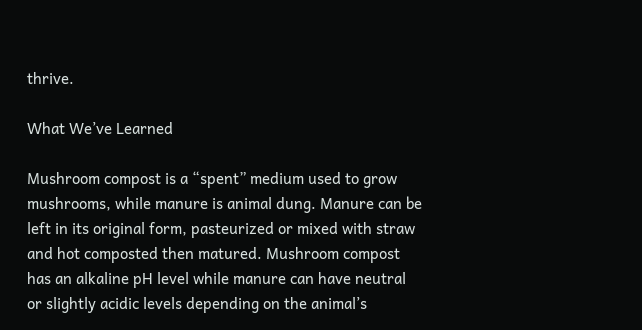thrive.

What We’ve Learned

Mushroom compost is a “spent” medium used to grow mushrooms, while manure is animal dung. Manure can be left in its original form, pasteurized or mixed with straw and hot composted then matured. Mushroom compost has an alkaline pH level while manure can have neutral or slightly acidic levels depending on the animal’s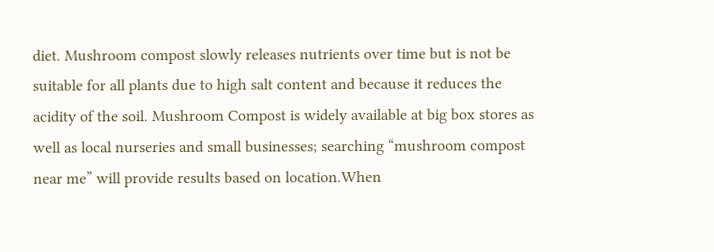diet. Mushroom compost slowly releases nutrients over time but is not be suitable for all plants due to high salt content and because it reduces the acidity of the soil. Mushroom Compost is widely available at big box stores as well as local nurseries and small businesses; searching “mushroom compost near me” will provide results based on location.When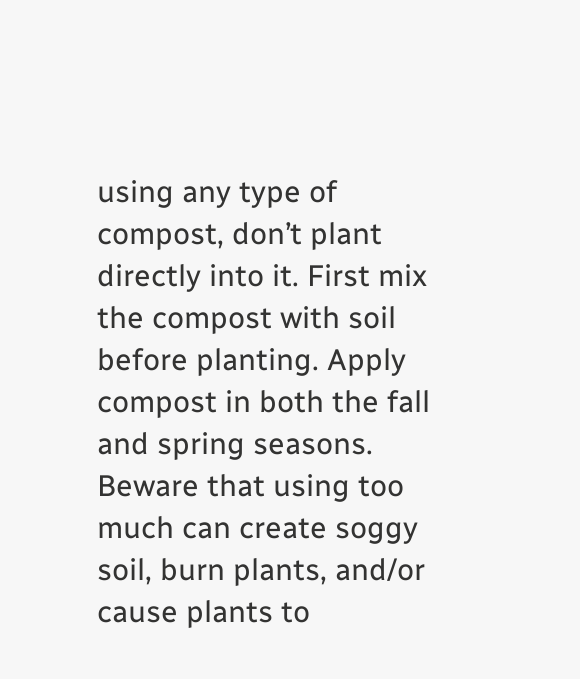using any type of compost, don’t plant directly into it. First mix the compost with soil before planting. Apply compost in both the fall and spring seasons. Beware that using too much can create soggy soil, burn plants, and/or cause plants to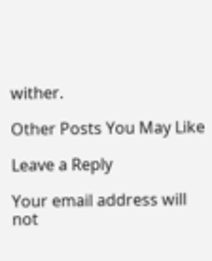wither.

Other Posts You May Like

Leave a Reply

Your email address will not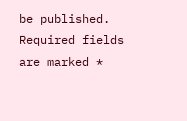be published. Required fields are marked *